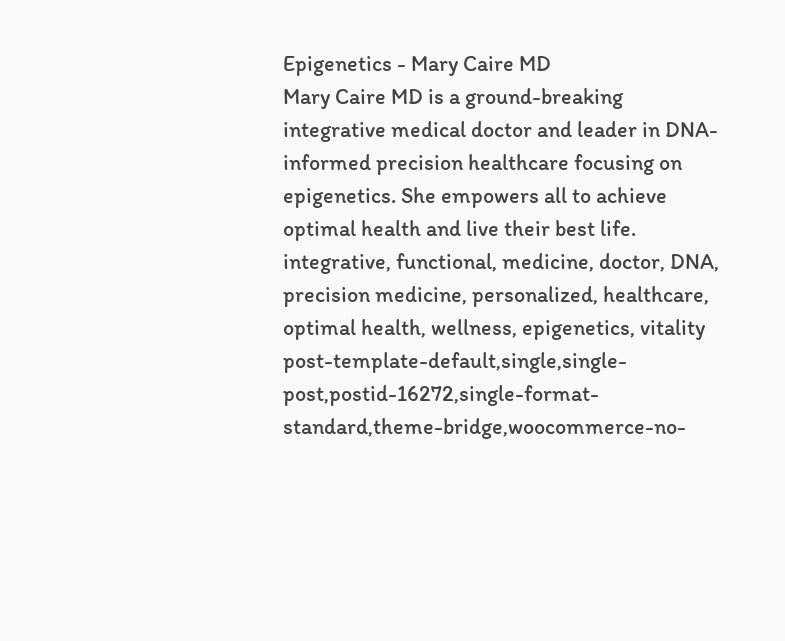Epigenetics - Mary Caire MD
Mary Caire MD is a ground-breaking integrative medical doctor and leader in DNA-informed precision healthcare focusing on epigenetics. She empowers all to achieve optimal health and live their best life.
integrative, functional, medicine, doctor, DNA, precision medicine, personalized, healthcare, optimal health, wellness, epigenetics, vitality
post-template-default,single,single-post,postid-16272,single-format-standard,theme-bridge,woocommerce-no-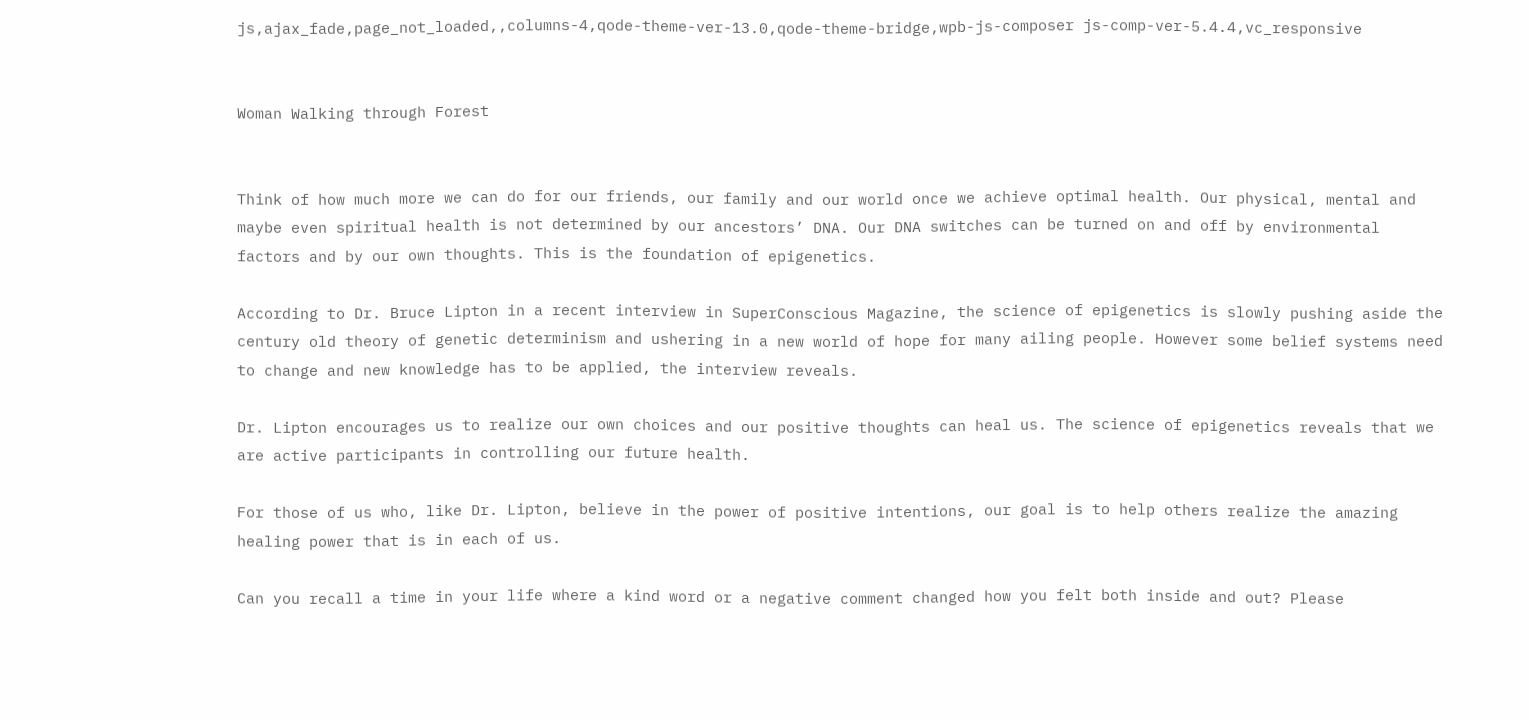js,ajax_fade,page_not_loaded,,columns-4,qode-theme-ver-13.0,qode-theme-bridge,wpb-js-composer js-comp-ver-5.4.4,vc_responsive


Woman Walking through Forest


Think of how much more we can do for our friends, our family and our world once we achieve optimal health. Our physical, mental and maybe even spiritual health is not determined by our ancestors’ DNA. Our DNA switches can be turned on and off by environmental factors and by our own thoughts. This is the foundation of epigenetics.

According to Dr. Bruce Lipton in a recent interview in SuperConscious Magazine, the science of epigenetics is slowly pushing aside the century old theory of genetic determinism and ushering in a new world of hope for many ailing people. However some belief systems need to change and new knowledge has to be applied, the interview reveals.

Dr. Lipton encourages us to realize our own choices and our positive thoughts can heal us. The science of epigenetics reveals that we are active participants in controlling our future health.

For those of us who, like Dr. Lipton, believe in the power of positive intentions, our goal is to help others realize the amazing healing power that is in each of us.

Can you recall a time in your life where a kind word or a negative comment changed how you felt both inside and out? Please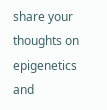share your thoughts on epigenetics and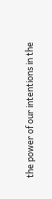the power of our intentions in the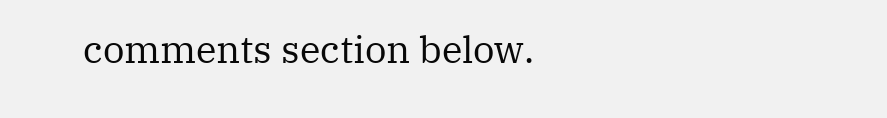comments section below.